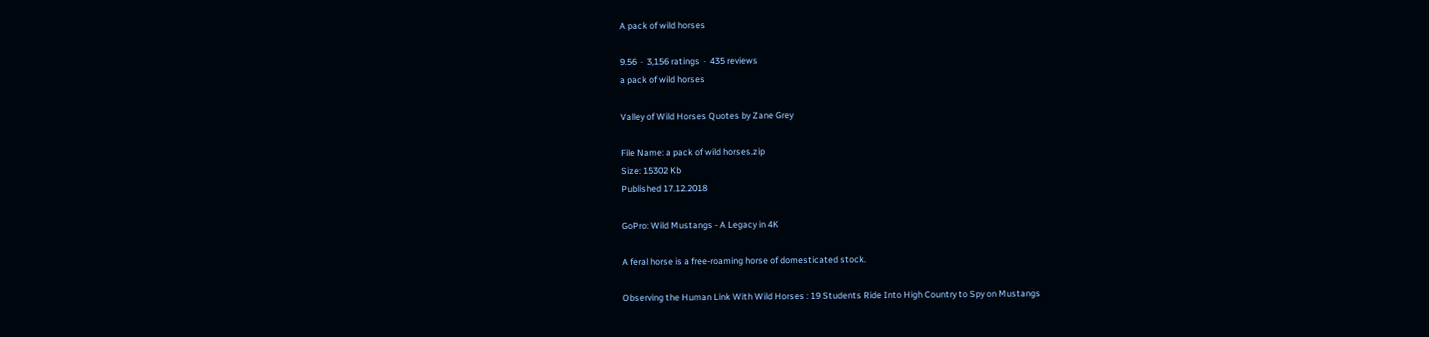A pack of wild horses

9.56  ·  3,156 ratings  ·  435 reviews
a pack of wild horses

Valley of Wild Horses Quotes by Zane Grey

File Name: a pack of wild horses.zip
Size: 15302 Kb
Published 17.12.2018

GoPro: Wild Mustangs - A Legacy in 4K

A feral horse is a free-roaming horse of domesticated stock.

Observing the Human Link With Wild Horses : 19 Students Ride Into High Country to Spy on Mustangs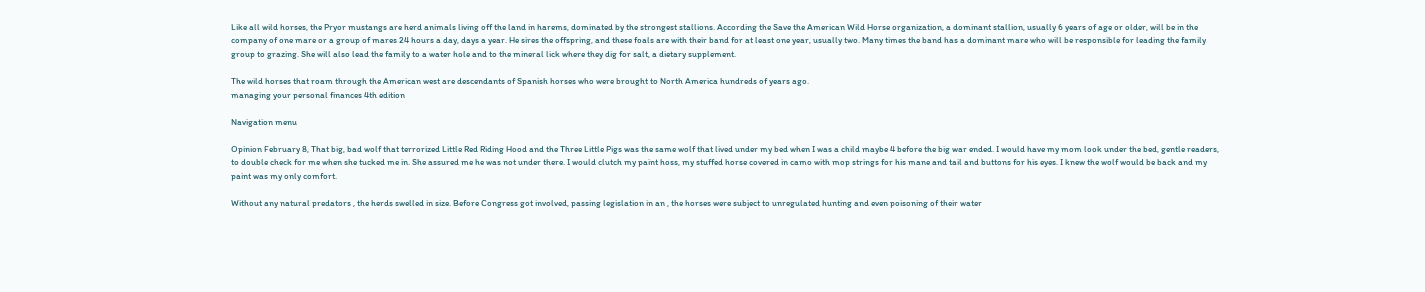Like all wild horses, the Pryor mustangs are herd animals living off the land in harems, dominated by the strongest stallions. According the Save the American Wild Horse organization, a dominant stallion, usually 6 years of age or older, will be in the company of one mare or a group of mares 24 hours a day, days a year. He sires the offspring, and these foals are with their band for at least one year, usually two. Many times the band has a dominant mare who will be responsible for leading the family group to grazing. She will also lead the family to a water hole and to the mineral lick where they dig for salt, a dietary supplement.

The wild horses that roam through the American west are descendants of Spanish horses who were brought to North America hundreds of years ago.
managing your personal finances 4th edition

Navigation menu

Opinion February 8, That big, bad wolf that terrorized Little Red Riding Hood and the Three Little Pigs was the same wolf that lived under my bed when I was a child maybe 4 before the big war ended. I would have my mom look under the bed, gentle readers, to double check for me when she tucked me in. She assured me he was not under there. I would clutch my paint hoss, my stuffed horse covered in camo with mop strings for his mane and tail and buttons for his eyes. I knew the wolf would be back and my paint was my only comfort.

Without any natural predators , the herds swelled in size. Before Congress got involved, passing legislation in an , the horses were subject to unregulated hunting and even poisoning of their water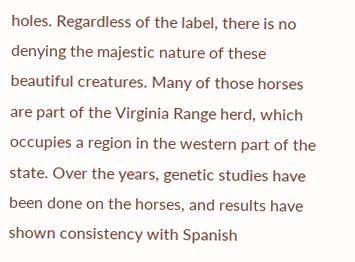holes. Regardless of the label, there is no denying the majestic nature of these beautiful creatures. Many of those horses are part of the Virginia Range herd, which occupies a region in the western part of the state. Over the years, genetic studies have been done on the horses, and results have shown consistency with Spanish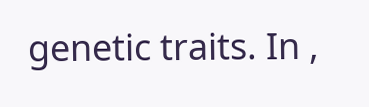genetic traits. In ,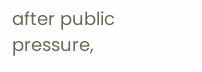after public pressure,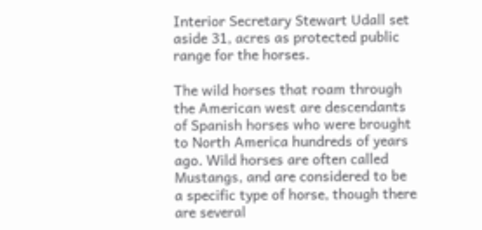Interior Secretary Stewart Udall set aside 31, acres as protected public range for the horses.

The wild horses that roam through the American west are descendants of Spanish horses who were brought to North America hundreds of years ago. Wild horses are often called Mustangs, and are considered to be a specific type of horse, though there are several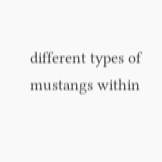different types of mustangs within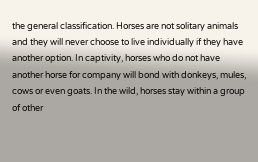the general classification. Horses are not solitary animals and they will never choose to live individually if they have another option. In captivity, horses who do not have another horse for company will bond with donkeys, mules, cows or even goats. In the wild, horses stay within a group of other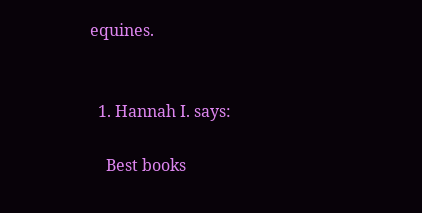equines.


  1. Hannah I. says:

    Best books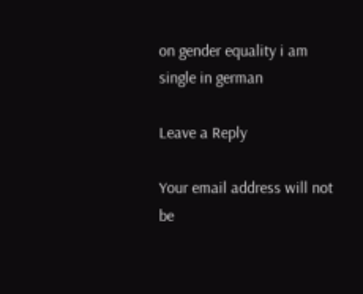on gender equality i am single in german

Leave a Reply

Your email address will not be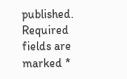published. Required fields are marked *